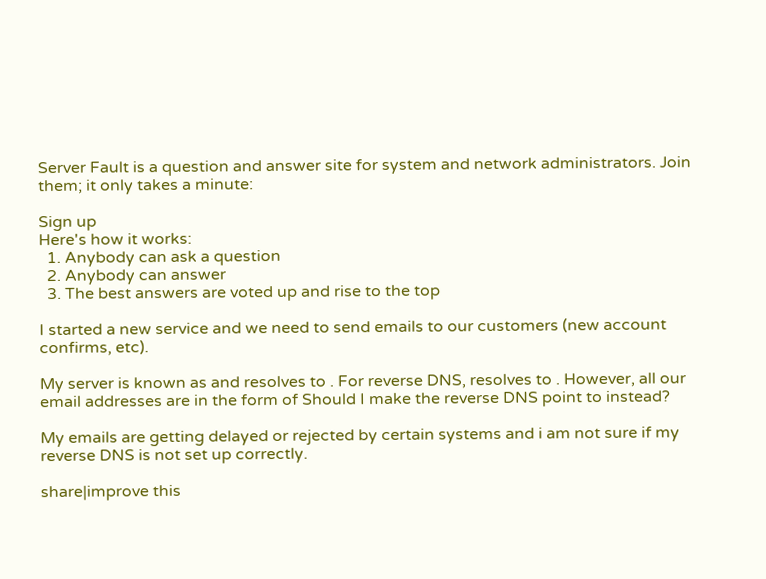Server Fault is a question and answer site for system and network administrators. Join them; it only takes a minute:

Sign up
Here's how it works:
  1. Anybody can ask a question
  2. Anybody can answer
  3. The best answers are voted up and rise to the top

I started a new service and we need to send emails to our customers (new account confirms, etc).

My server is known as and resolves to . For reverse DNS, resolves to . However, all our email addresses are in the form of Should I make the reverse DNS point to instead?

My emails are getting delayed or rejected by certain systems and i am not sure if my reverse DNS is not set up correctly.

share|improve this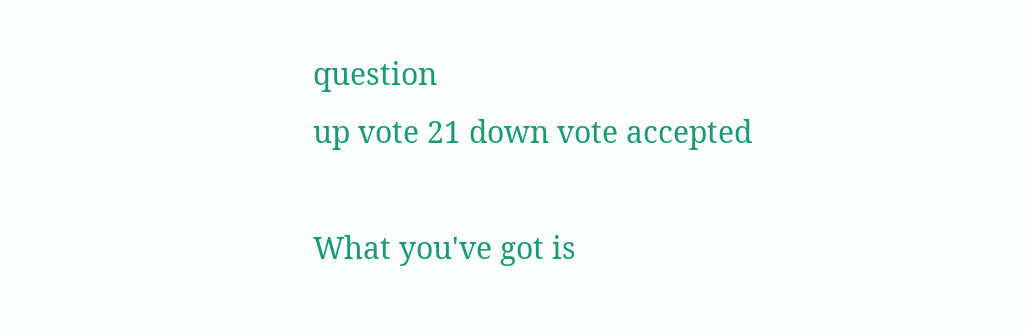question
up vote 21 down vote accepted

What you've got is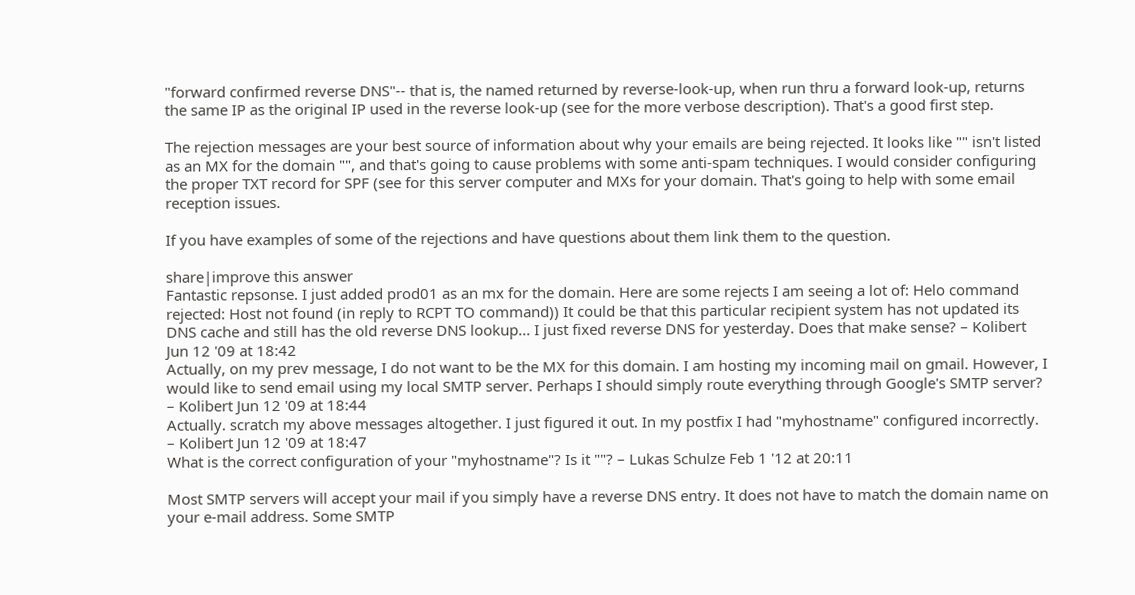"forward confirmed reverse DNS"-- that is, the named returned by reverse-look-up, when run thru a forward look-up, returns the same IP as the original IP used in the reverse look-up (see for the more verbose description). That's a good first step.

The rejection messages are your best source of information about why your emails are being rejected. It looks like "" isn't listed as an MX for the domain "", and that's going to cause problems with some anti-spam techniques. I would consider configuring the proper TXT record for SPF (see for this server computer and MXs for your domain. That's going to help with some email reception issues.

If you have examples of some of the rejections and have questions about them link them to the question.

share|improve this answer
Fantastic repsonse. I just added prod01 as an mx for the domain. Here are some rejects I am seeing a lot of: Helo command rejected: Host not found (in reply to RCPT TO command)) It could be that this particular recipient system has not updated its DNS cache and still has the old reverse DNS lookup... I just fixed reverse DNS for yesterday. Does that make sense? – Kolibert Jun 12 '09 at 18:42
Actually, on my prev message, I do not want to be the MX for this domain. I am hosting my incoming mail on gmail. However, I would like to send email using my local SMTP server. Perhaps I should simply route everything through Google's SMTP server? – Kolibert Jun 12 '09 at 18:44
Actually. scratch my above messages altogether. I just figured it out. In my postfix I had "myhostname" configured incorrectly. – Kolibert Jun 12 '09 at 18:47
What is the correct configuration of your "myhostname"? Is it ""? – Lukas Schulze Feb 1 '12 at 20:11

Most SMTP servers will accept your mail if you simply have a reverse DNS entry. It does not have to match the domain name on your e-mail address. Some SMTP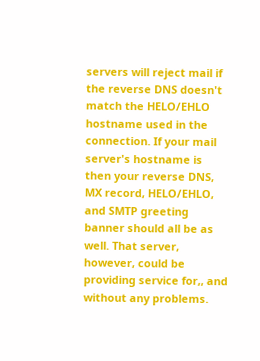servers will reject mail if the reverse DNS doesn't match the HELO/EHLO hostname used in the connection. If your mail server's hostname is then your reverse DNS, MX record, HELO/EHLO, and SMTP greeting banner should all be as well. That server, however, could be providing service for,, and without any problems.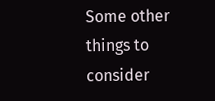Some other things to consider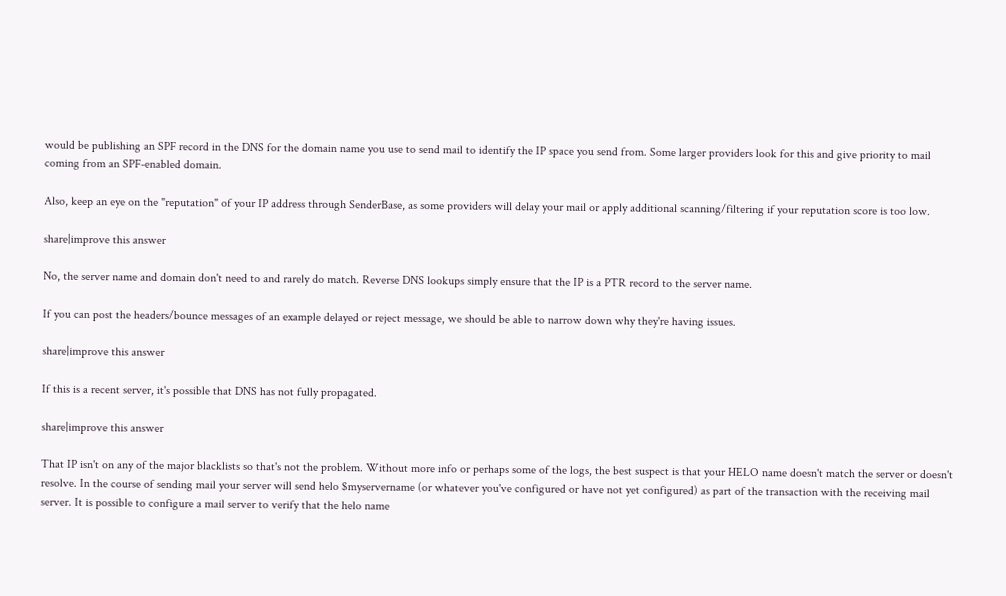would be publishing an SPF record in the DNS for the domain name you use to send mail to identify the IP space you send from. Some larger providers look for this and give priority to mail coming from an SPF-enabled domain.

Also, keep an eye on the "reputation" of your IP address through SenderBase, as some providers will delay your mail or apply additional scanning/filtering if your reputation score is too low.

share|improve this answer

No, the server name and domain don't need to and rarely do match. Reverse DNS lookups simply ensure that the IP is a PTR record to the server name.

If you can post the headers/bounce messages of an example delayed or reject message, we should be able to narrow down why they're having issues.

share|improve this answer

If this is a recent server, it's possible that DNS has not fully propagated.

share|improve this answer

That IP isn't on any of the major blacklists so that's not the problem. Without more info or perhaps some of the logs, the best suspect is that your HELO name doesn't match the server or doesn't resolve. In the course of sending mail your server will send helo $myservername (or whatever you've configured or have not yet configured) as part of the transaction with the receiving mail server. It is possible to configure a mail server to verify that the helo name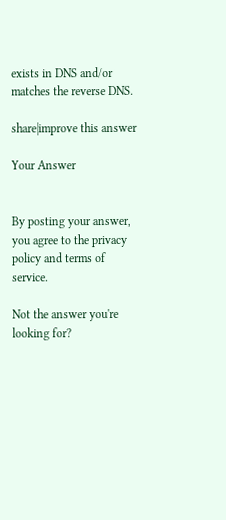exists in DNS and/or matches the reverse DNS.

share|improve this answer

Your Answer


By posting your answer, you agree to the privacy policy and terms of service.

Not the answer you're looking for?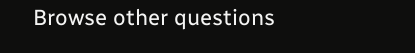Browse other questions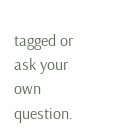tagged or ask your own question.